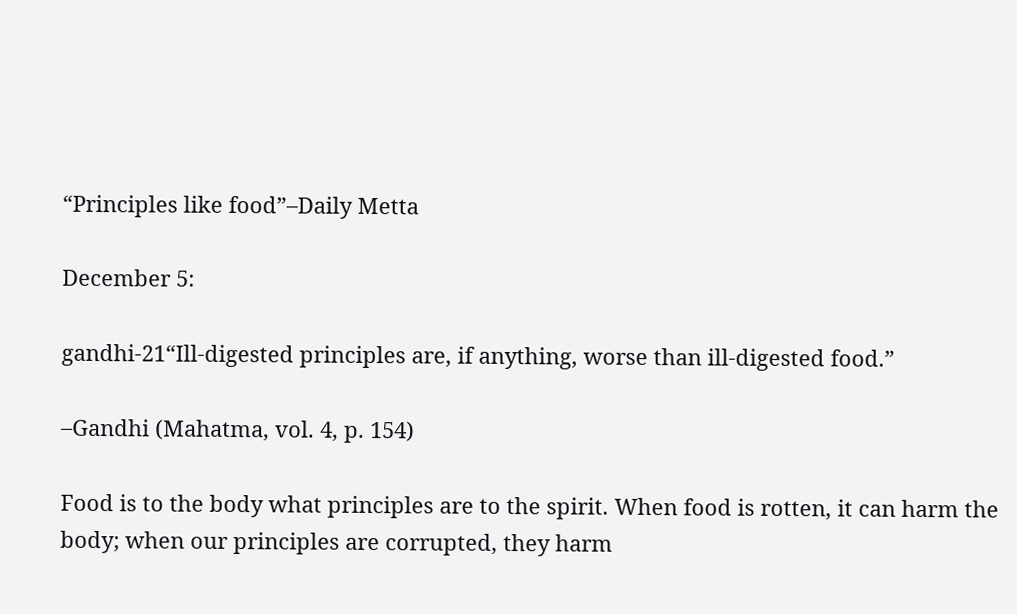“Principles like food”–Daily Metta

December 5:

gandhi-21“Ill-digested principles are, if anything, worse than ill-digested food.”

–Gandhi (Mahatma, vol. 4, p. 154)

Food is to the body what principles are to the spirit. When food is rotten, it can harm the body; when our principles are corrupted, they harm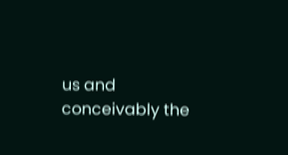us and conceivably the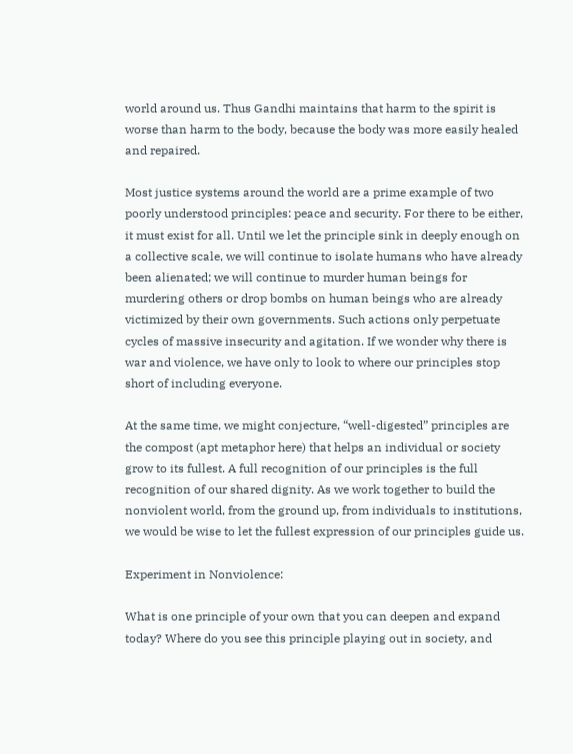world around us. Thus Gandhi maintains that harm to the spirit is worse than harm to the body, because the body was more easily healed and repaired.

Most justice systems around the world are a prime example of two poorly understood principles: peace and security. For there to be either, it must exist for all. Until we let the principle sink in deeply enough on a collective scale, we will continue to isolate humans who have already been alienated; we will continue to murder human beings for murdering others or drop bombs on human beings who are already victimized by their own governments. Such actions only perpetuate cycles of massive insecurity and agitation. If we wonder why there is war and violence, we have only to look to where our principles stop short of including everyone.

At the same time, we might conjecture, “well-digested” principles are the compost (apt metaphor here) that helps an individual or society grow to its fullest. A full recognition of our principles is the full recognition of our shared dignity. As we work together to build the nonviolent world, from the ground up, from individuals to institutions, we would be wise to let the fullest expression of our principles guide us.

Experiment in Nonviolence:

What is one principle of your own that you can deepen and expand today? Where do you see this principle playing out in society, and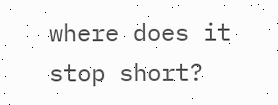where does it stop short?